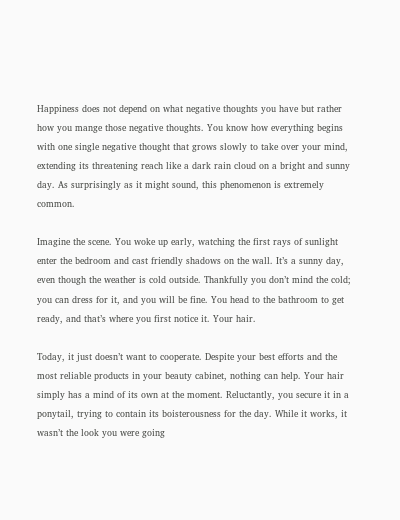Happiness does not depend on what negative thoughts you have but rather how you mange those negative thoughts. You know how everything begins with one single negative thought that grows slowly to take over your mind, extending its threatening reach like a dark rain cloud on a bright and sunny day. As surprisingly as it might sound, this phenomenon is extremely common.

Imagine the scene. You woke up early, watching the first rays of sunlight enter the bedroom and cast friendly shadows on the wall. It’s a sunny day, even though the weather is cold outside. Thankfully you don’t mind the cold; you can dress for it, and you will be fine. You head to the bathroom to get ready, and that’s where you first notice it. Your hair.

Today, it just doesn’t want to cooperate. Despite your best efforts and the most reliable products in your beauty cabinet, nothing can help. Your hair simply has a mind of its own at the moment. Reluctantly, you secure it in a ponytail, trying to contain its boisterousness for the day. While it works, it wasn’t the look you were going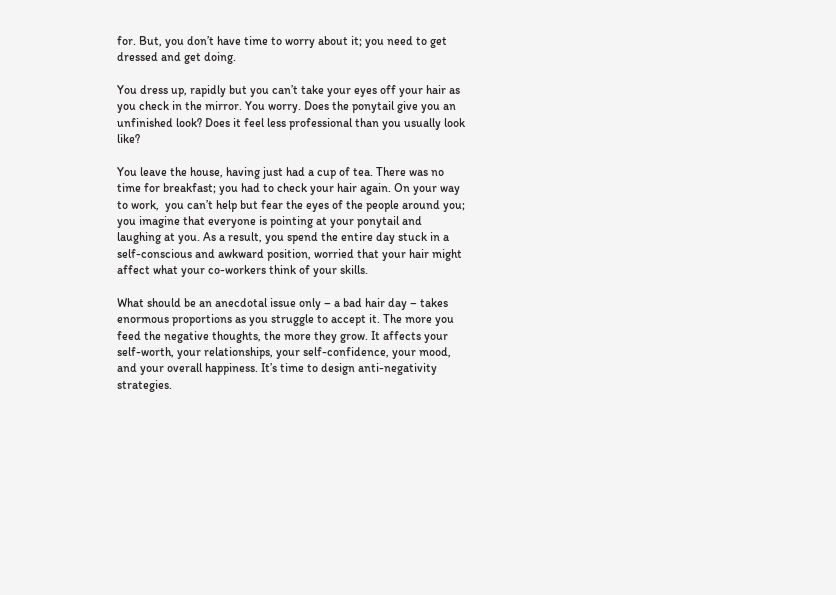for. But, you don’t have time to worry about it; you need to get dressed and get doing.

You dress up, rapidly but you can’t take your eyes off your hair as you check in the mirror. You worry. Does the ponytail give you an unfinished look? Does it feel less professional than you usually look like?

You leave the house, having just had a cup of tea. There was no time for breakfast; you had to check your hair again. On your way to work,  you can’t help but fear the eyes of the people around you; you imagine that everyone is pointing at your ponytail and laughing at you. As a result, you spend the entire day stuck in a self-conscious and awkward position, worried that your hair might affect what your co-workers think of your skills.

What should be an anecdotal issue only – a bad hair day – takes enormous proportions as you struggle to accept it. The more you feed the negative thoughts, the more they grow. It affects your self-worth, your relationships, your self-confidence, your mood, and your overall happiness. It’s time to design anti-negativity strategies.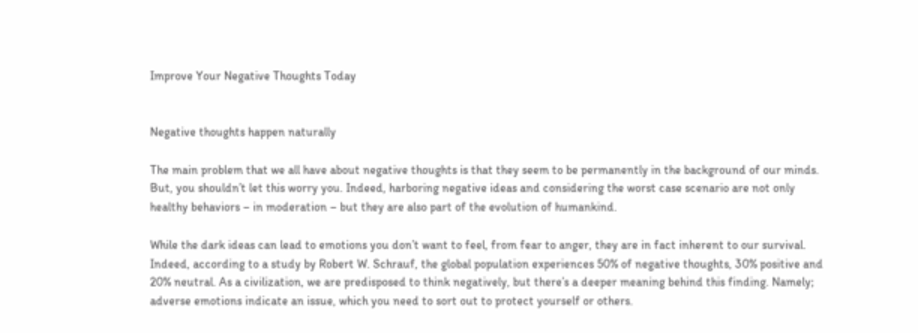Improve Your Negative Thoughts Today


Negative thoughts happen naturally

The main problem that we all have about negative thoughts is that they seem to be permanently in the background of our minds. But, you shouldn’t let this worry you. Indeed, harboring negative ideas and considering the worst case scenario are not only healthy behaviors – in moderation – but they are also part of the evolution of humankind.

While the dark ideas can lead to emotions you don’t want to feel, from fear to anger, they are in fact inherent to our survival. Indeed, according to a study by Robert W. Schrauf, the global population experiences 50% of negative thoughts, 30% positive and 20% neutral. As a civilization, we are predisposed to think negatively, but there’s a deeper meaning behind this finding. Namely; adverse emotions indicate an issue, which you need to sort out to protect yourself or others.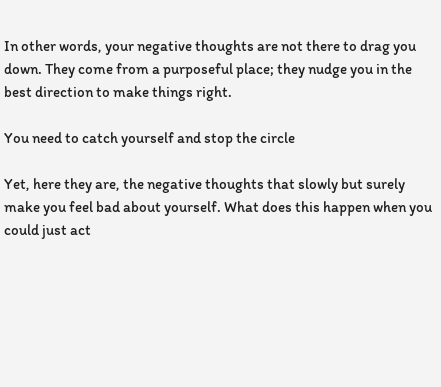In other words, your negative thoughts are not there to drag you down. They come from a purposeful place; they nudge you in the best direction to make things right.

You need to catch yourself and stop the circle

Yet, here they are, the negative thoughts that slowly but surely make you feel bad about yourself. What does this happen when you could just act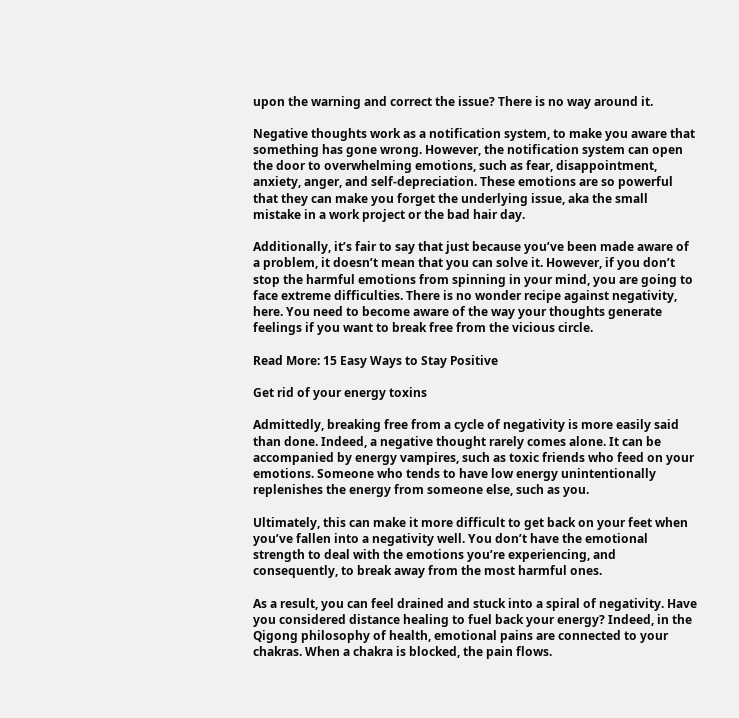upon the warning and correct the issue? There is no way around it.

Negative thoughts work as a notification system, to make you aware that something has gone wrong. However, the notification system can open the door to overwhelming emotions, such as fear, disappointment, anxiety, anger, and self-depreciation. These emotions are so powerful that they can make you forget the underlying issue, aka the small mistake in a work project or the bad hair day.

Additionally, it’s fair to say that just because you’ve been made aware of a problem, it doesn’t mean that you can solve it. However, if you don’t stop the harmful emotions from spinning in your mind, you are going to face extreme difficulties. There is no wonder recipe against negativity, here. You need to become aware of the way your thoughts generate feelings if you want to break free from the vicious circle.

Read More: 15 Easy Ways to Stay Positive

Get rid of your energy toxins

Admittedly, breaking free from a cycle of negativity is more easily said than done. Indeed, a negative thought rarely comes alone. It can be accompanied by energy vampires, such as toxic friends who feed on your emotions. Someone who tends to have low energy unintentionally replenishes the energy from someone else, such as you.

Ultimately, this can make it more difficult to get back on your feet when you’ve fallen into a negativity well. You don’t have the emotional strength to deal with the emotions you’re experiencing, and consequently, to break away from the most harmful ones.

As a result, you can feel drained and stuck into a spiral of negativity. Have you considered distance healing to fuel back your energy? Indeed, in the Qigong philosophy of health, emotional pains are connected to your chakras. When a chakra is blocked, the pain flows.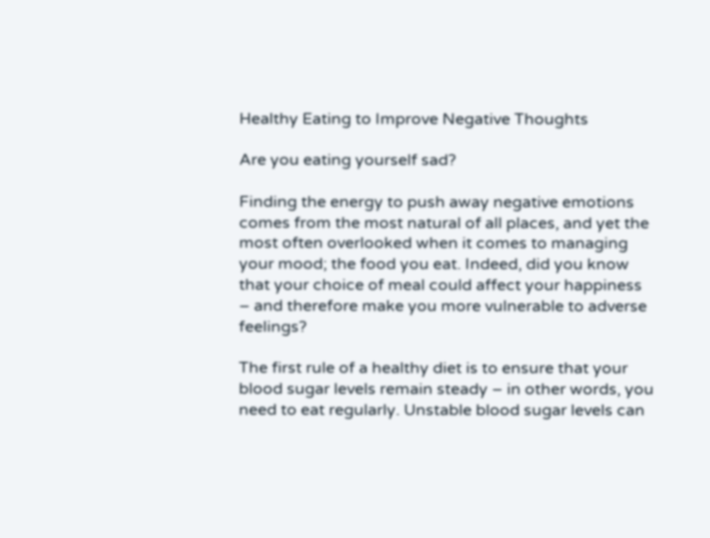Healthy Eating to Improve Negative Thoughts

Are you eating yourself sad?

Finding the energy to push away negative emotions comes from the most natural of all places, and yet the most often overlooked when it comes to managing your mood; the food you eat. Indeed, did you know that your choice of meal could affect your happiness – and therefore make you more vulnerable to adverse feelings?

The first rule of a healthy diet is to ensure that your blood sugar levels remain steady – in other words, you need to eat regularly. Unstable blood sugar levels can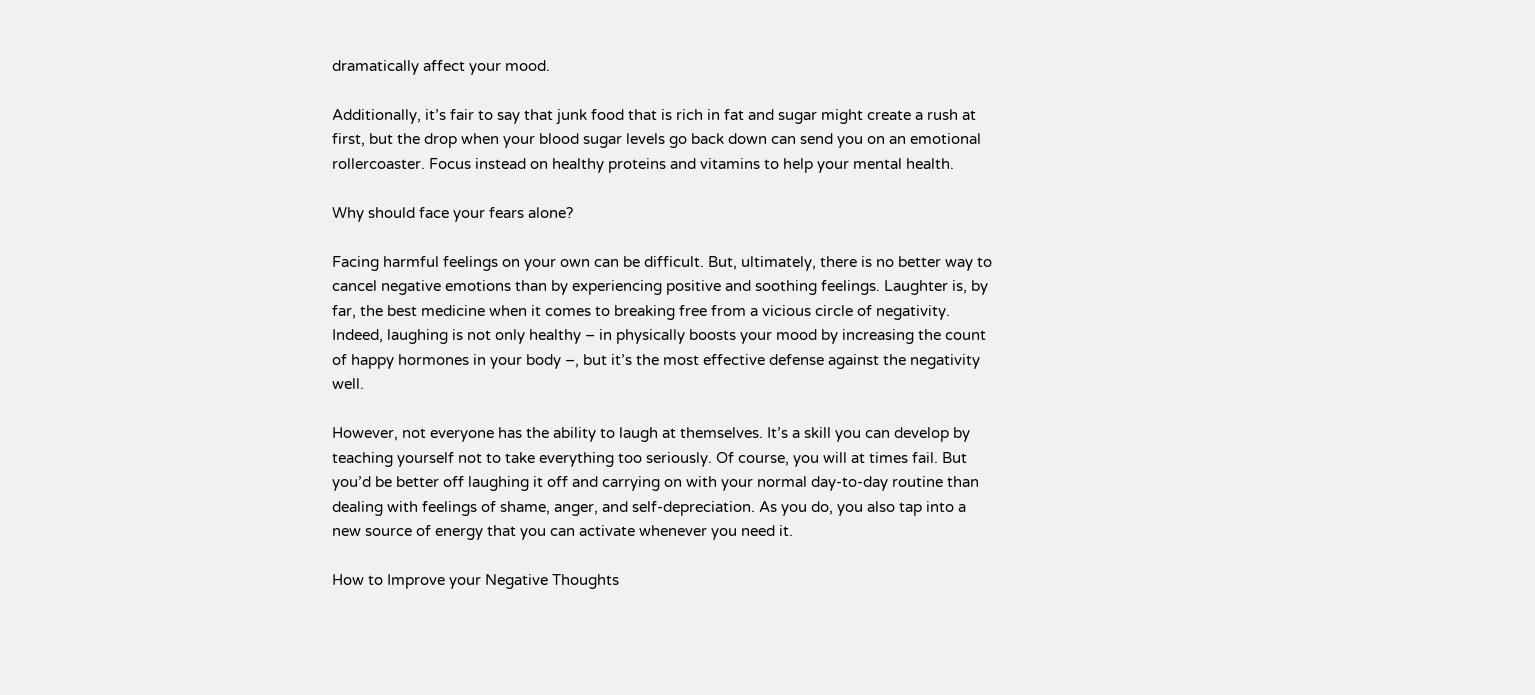dramatically affect your mood.

Additionally, it’s fair to say that junk food that is rich in fat and sugar might create a rush at first, but the drop when your blood sugar levels go back down can send you on an emotional rollercoaster. Focus instead on healthy proteins and vitamins to help your mental health.

Why should face your fears alone?

Facing harmful feelings on your own can be difficult. But, ultimately, there is no better way to cancel negative emotions than by experiencing positive and soothing feelings. Laughter is, by far, the best medicine when it comes to breaking free from a vicious circle of negativity. Indeed, laughing is not only healthy – in physically boosts your mood by increasing the count of happy hormones in your body –, but it’s the most effective defense against the negativity well.

However, not everyone has the ability to laugh at themselves. It’s a skill you can develop by teaching yourself not to take everything too seriously. Of course, you will at times fail. But you’d be better off laughing it off and carrying on with your normal day-to-day routine than dealing with feelings of shame, anger, and self-depreciation. As you do, you also tap into a new source of energy that you can activate whenever you need it.

How to Improve your Negative Thoughts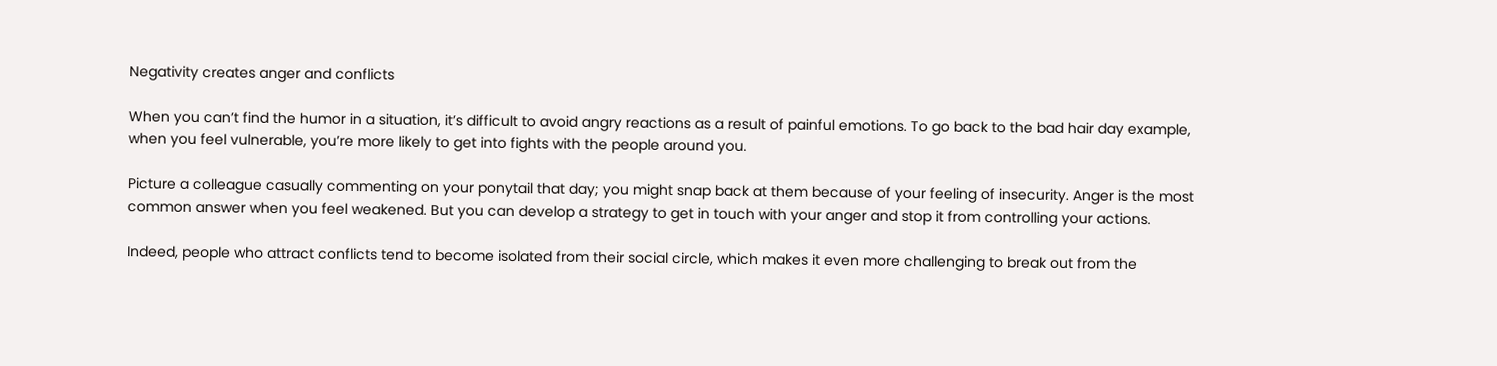Negativity creates anger and conflicts

When you can’t find the humor in a situation, it’s difficult to avoid angry reactions as a result of painful emotions. To go back to the bad hair day example, when you feel vulnerable, you’re more likely to get into fights with the people around you.

Picture a colleague casually commenting on your ponytail that day; you might snap back at them because of your feeling of insecurity. Anger is the most common answer when you feel weakened. But you can develop a strategy to get in touch with your anger and stop it from controlling your actions.

Indeed, people who attract conflicts tend to become isolated from their social circle, which makes it even more challenging to break out from the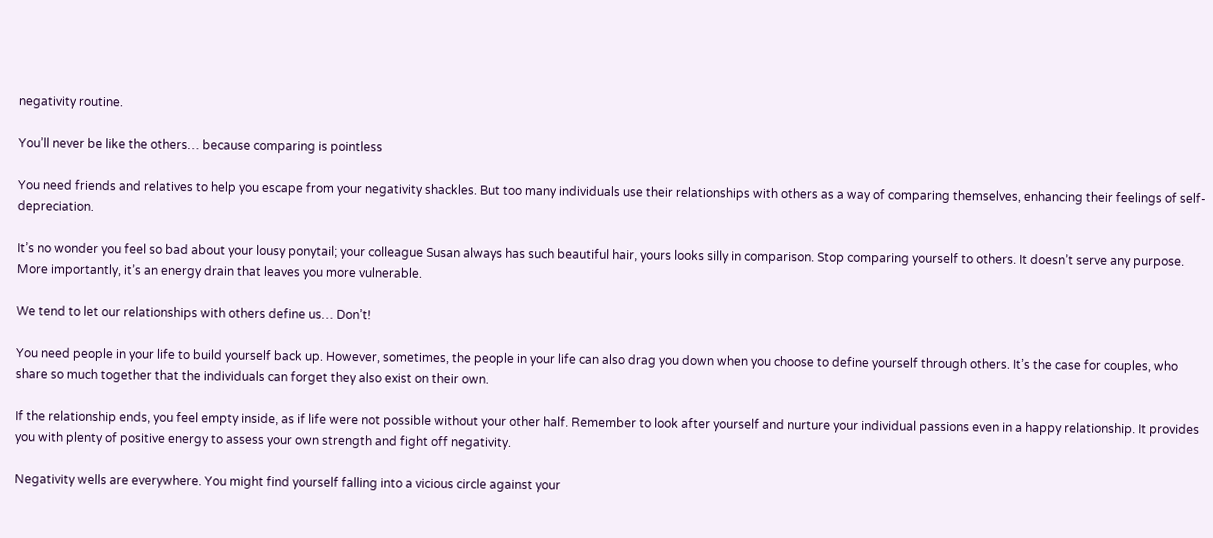negativity routine.

You’ll never be like the others… because comparing is pointless

You need friends and relatives to help you escape from your negativity shackles. But too many individuals use their relationships with others as a way of comparing themselves, enhancing their feelings of self-depreciation.

It’s no wonder you feel so bad about your lousy ponytail; your colleague Susan always has such beautiful hair, yours looks silly in comparison. Stop comparing yourself to others. It doesn’t serve any purpose. More importantly, it’s an energy drain that leaves you more vulnerable.

We tend to let our relationships with others define us… Don’t!

You need people in your life to build yourself back up. However, sometimes, the people in your life can also drag you down when you choose to define yourself through others. It’s the case for couples, who share so much together that the individuals can forget they also exist on their own.

If the relationship ends, you feel empty inside, as if life were not possible without your other half. Remember to look after yourself and nurture your individual passions even in a happy relationship. It provides you with plenty of positive energy to assess your own strength and fight off negativity.

Negativity wells are everywhere. You might find yourself falling into a vicious circle against your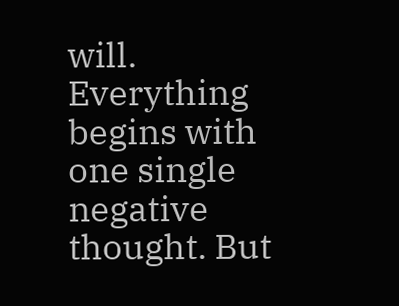will. Everything begins with one single negative thought. But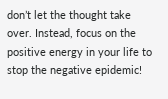don’t let the thought take over. Instead, focus on the positive energy in your life to stop the negative epidemic!